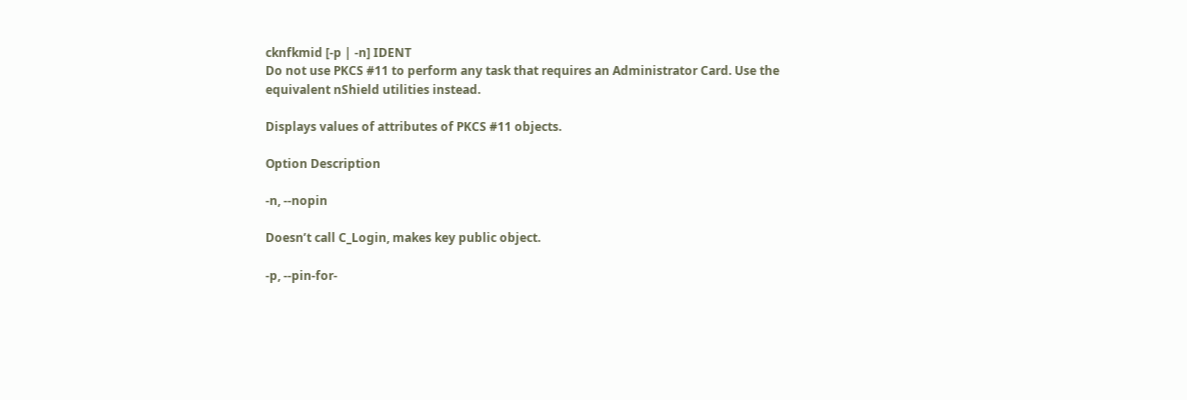cknfkmid [-p | -n] IDENT
Do not use PKCS #11 to perform any task that requires an Administrator Card. Use the equivalent nShield utilities instead.

Displays values of attributes of PKCS #11 objects.

Option Description

-n, --nopin

Doesn’t call C_Login, makes key public object.

-p, --pin-for-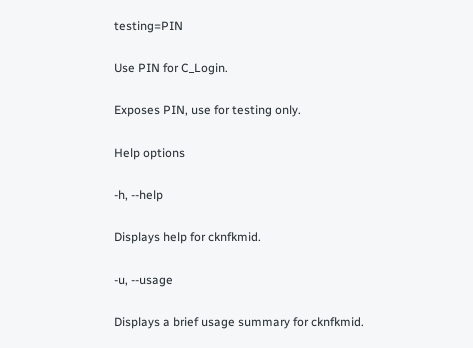testing=PIN

Use PIN for C_Login.

Exposes PIN, use for testing only.

Help options

-h, --help

Displays help for cknfkmid.

-u, --usage

Displays a brief usage summary for cknfkmid.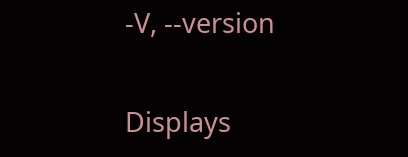-V, --version

Displays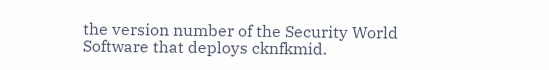the version number of the Security World Software that deploys cknfkmid.